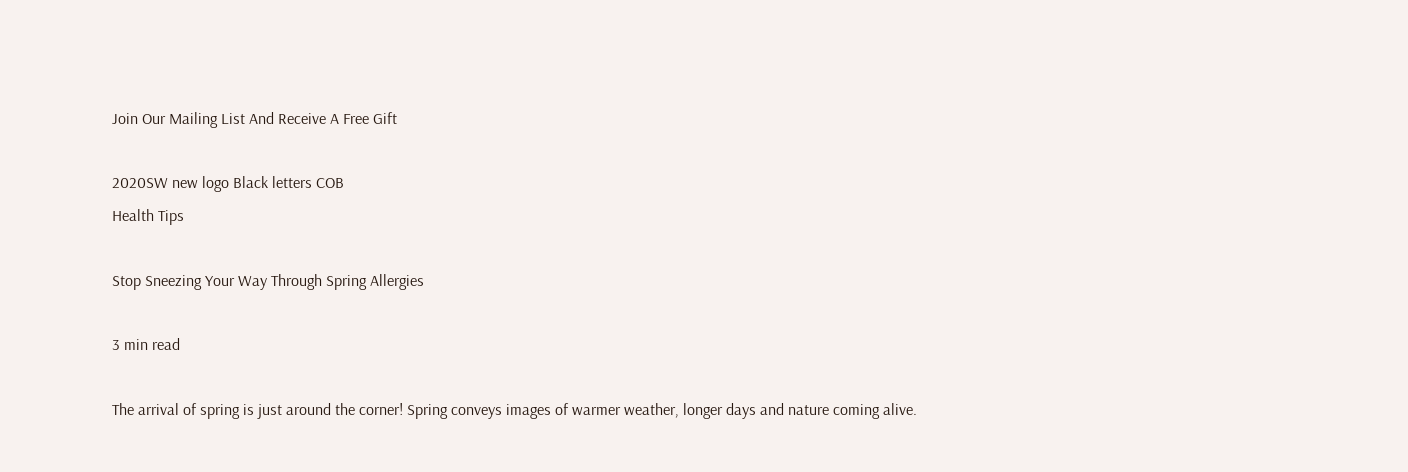Join Our Mailing List And Receive A Free Gift

2020SW new logo Black letters COB
Health Tips

Stop Sneezing Your Way Through Spring Allergies

3 min read

The arrival of spring is just around the corner! Spring conveys images of warmer weather, longer days and nature coming alive.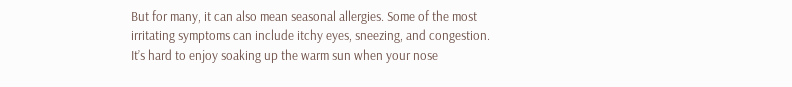But for many, it can also mean seasonal allergies. Some of the most irritating symptoms can include itchy eyes, sneezing, and congestion. It’s hard to enjoy soaking up the warm sun when your nose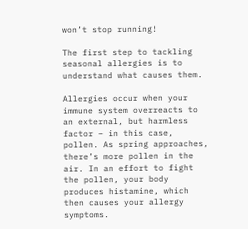won’t stop running!

The first step to tackling seasonal allergies is to understand what causes them.

Allergies occur when your immune system overreacts to an external, but harmless factor – in this case, pollen. As spring approaches, there’s more pollen in the air. In an effort to fight the pollen, your body produces histamine, which then causes your allergy symptoms.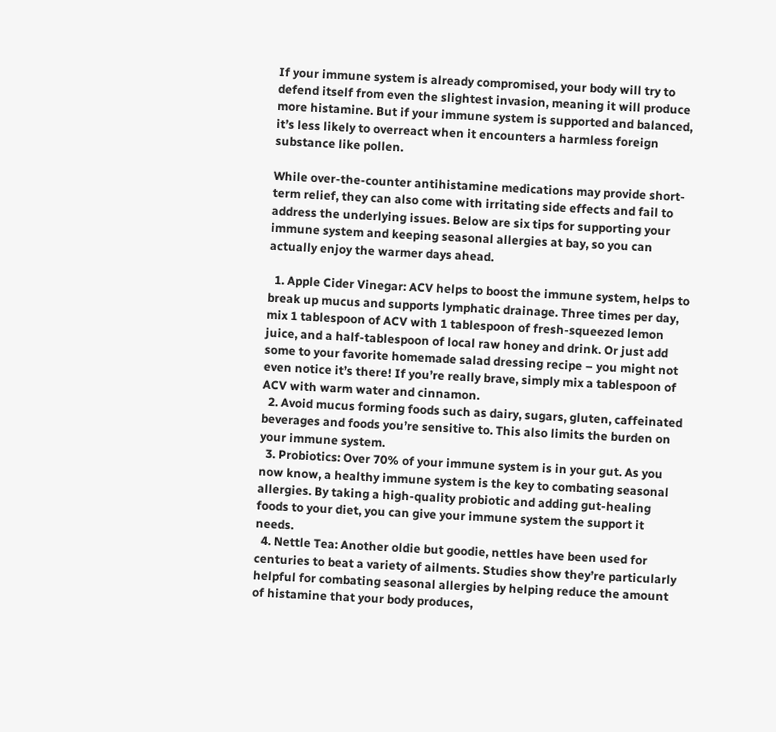If your immune system is already compromised, your body will try to defend itself from even the slightest invasion, meaning it will produce more histamine. But if your immune system is supported and balanced, it’s less likely to overreact when it encounters a harmless foreign substance like pollen.

While over-the-counter antihistamine medications may provide short-term relief, they can also come with irritating side effects and fail to address the underlying issues. Below are six tips for supporting your immune system and keeping seasonal allergies at bay, so you can actually enjoy the warmer days ahead.

  1. Apple Cider Vinegar: ACV helps to boost the immune system, helps to break up mucus and supports lymphatic drainage. Three times per day, mix 1 tablespoon of ACV with 1 tablespoon of fresh-squeezed lemon juice, and a half-tablespoon of local raw honey and drink. Or just add some to your favorite homemade salad dressing recipe – you might not even notice it’s there! If you’re really brave, simply mix a tablespoon of ACV with warm water and cinnamon.
  2. Avoid mucus forming foods such as dairy, sugars, gluten, caffeinated beverages and foods you’re sensitive to. This also limits the burden on your immune system.
  3. Probiotics: Over 70% of your immune system is in your gut. As you now know, a healthy immune system is the key to combating seasonal allergies. By taking a high-quality probiotic and adding gut-healing foods to your diet, you can give your immune system the support it needs.
  4. Nettle Tea: Another oldie but goodie, nettles have been used for centuries to beat a variety of ailments. Studies show they’re particularly helpful for combating seasonal allergies by helping reduce the amount of histamine that your body produces,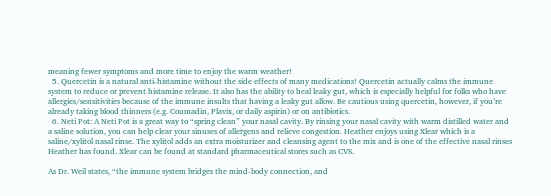meaning fewer symptoms and more time to enjoy the warm weather!
  5. Quercetin is a natural anti-histamine without the side effects of many medications! Quercetin actually calms the immune system to reduce or prevent histamine release. It also has the ability to heal leaky gut, which is especially helpful for folks who have allergies/sensitivities because of the immune insults that having a leaky gut allow. Be cautious using quercetin, however, if you’re already taking blood thinners (e.g. Coumadin, Plavix, or daily aspirin) or on antibiotics.
  6. Neti Pot: A Neti Pot is a great way to “spring clean” your nasal cavity. By rinsing your nasal cavity with warm distilled water and a saline solution, you can help clear your sinuses of allergens and relieve congestion. Heather enjoys using Xlear which is a saline/xylitol nasal rinse. The xylitol adds an extra moisturizer and cleansing agent to the mix and is one of the effective nasal rinses Heather has found. Xlear can be found at standard pharmaceutical stores such as CVS.

As Dr. Weil states, “the immune system bridges the mind-body connection, and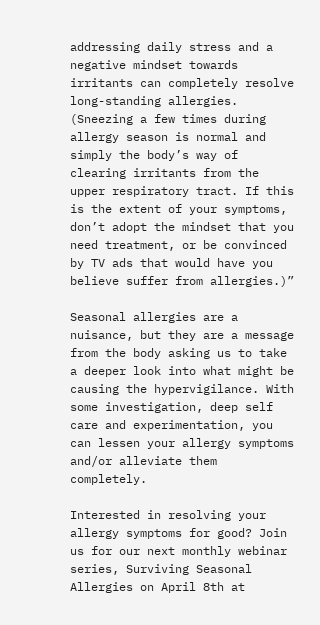addressing daily stress and a negative mindset towards irritants can completely resolve long-standing allergies. (Sneezing a few times during allergy season is normal and simply the body’s way of clearing irritants from the upper respiratory tract. If this is the extent of your symptoms, don’t adopt the mindset that you need treatment, or be convinced by TV ads that would have you believe suffer from allergies.)”

Seasonal allergies are a nuisance, but they are a message from the body asking us to take a deeper look into what might be causing the hypervigilance. With some investigation, deep self care and experimentation, you can lessen your allergy symptoms and/or alleviate them completely.

Interested in resolving your allergy symptoms for good? Join us for our next monthly webinar series, Surviving Seasonal Allergies on April 8th at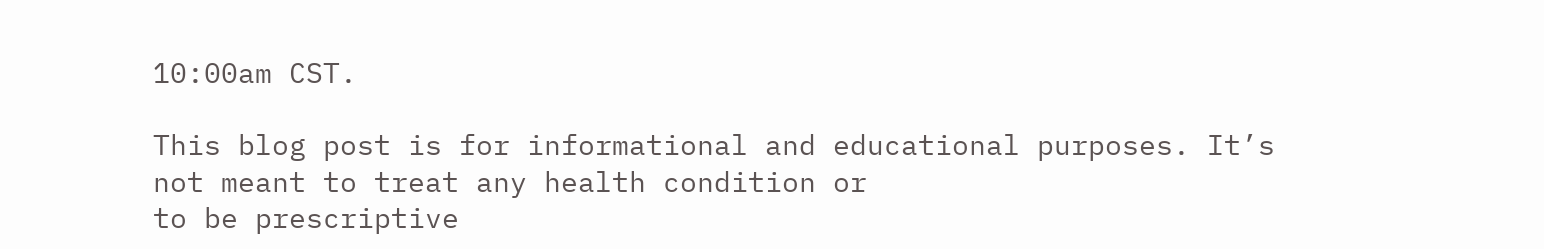10:00am CST.

This blog post is for informational and educational purposes. It’s not meant to treat any health condition or
to be prescriptive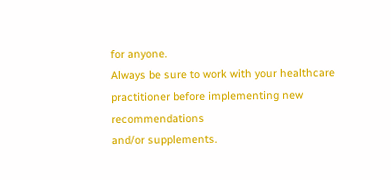for anyone.
Always be sure to work with your healthcare practitioner before implementing new recommendations
and/or supplements.